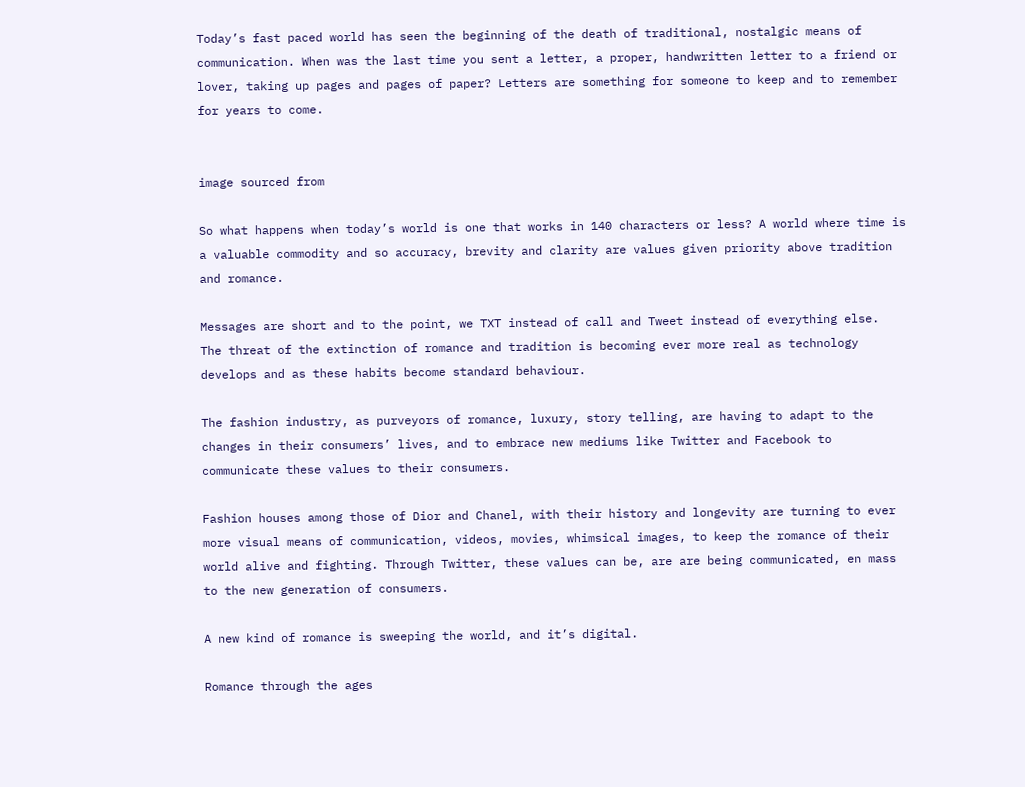Today’s fast paced world has seen the beginning of the death of traditional, nostalgic means of communication. When was the last time you sent a letter, a proper, handwritten letter to a friend or lover, taking up pages and pages of paper? Letters are something for someone to keep and to remember for years to come.


image sourced from

So what happens when today’s world is one that works in 140 characters or less? A world where time is a valuable commodity and so accuracy, brevity and clarity are values given priority above tradition and romance.

Messages are short and to the point, we TXT instead of call and Tweet instead of everything else.  The threat of the extinction of romance and tradition is becoming ever more real as technology develops and as these habits become standard behaviour.

The fashion industry, as purveyors of romance, luxury, story telling, are having to adapt to the changes in their consumers’ lives, and to embrace new mediums like Twitter and Facebook to communicate these values to their consumers.

Fashion houses among those of Dior and Chanel, with their history and longevity are turning to ever more visual means of communication, videos, movies, whimsical images, to keep the romance of their world alive and fighting. Through Twitter, these values can be, are are being communicated, en mass to the new generation of consumers.

A new kind of romance is sweeping the world, and it’s digital.

Romance through the ages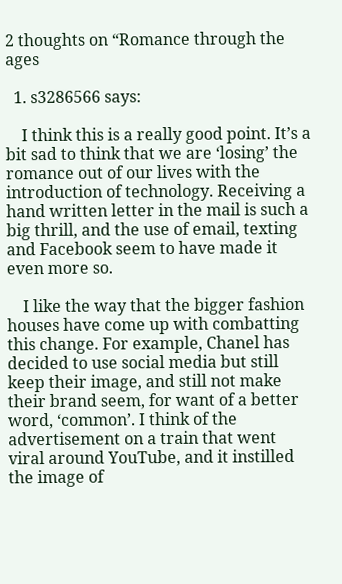2 thoughts on “Romance through the ages

  1. s3286566 says:

    I think this is a really good point. It’s a bit sad to think that we are ‘losing’ the romance out of our lives with the introduction of technology. Receiving a hand written letter in the mail is such a big thrill, and the use of email, texting and Facebook seem to have made it even more so.

    I like the way that the bigger fashion houses have come up with combatting this change. For example, Chanel has decided to use social media but still keep their image, and still not make their brand seem, for want of a better word, ‘common’. I think of the advertisement on a train that went viral around YouTube, and it instilled the image of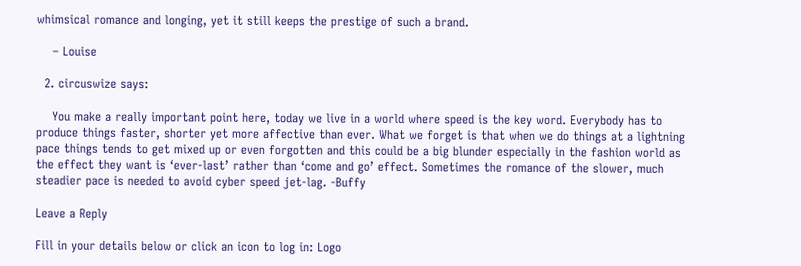whimsical romance and longing, yet it still keeps the prestige of such a brand.

    – Louise

  2. circuswize says:

    You make a really important point here, today we live in a world where speed is the key word. Everybody has to produce things faster, shorter yet more affective than ever. What we forget is that when we do things at a lightning pace things tends to get mixed up or even forgotten and this could be a big blunder especially in the fashion world as the effect they want is ‘ever-last’ rather than ‘come and go’ effect. Sometimes the romance of the slower, much steadier pace is needed to avoid cyber speed jet-lag. -Buffy

Leave a Reply

Fill in your details below or click an icon to log in: Logo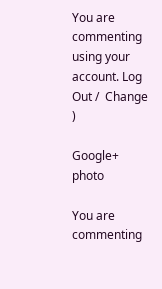You are commenting using your account. Log Out /  Change )

Google+ photo

You are commenting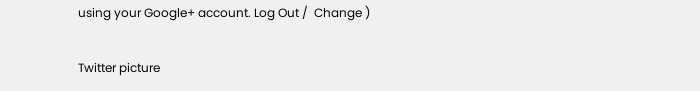using your Google+ account. Log Out /  Change )

Twitter picture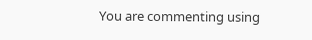You are commenting using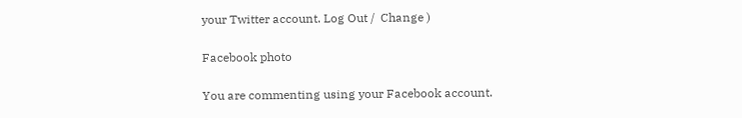your Twitter account. Log Out /  Change )

Facebook photo

You are commenting using your Facebook account.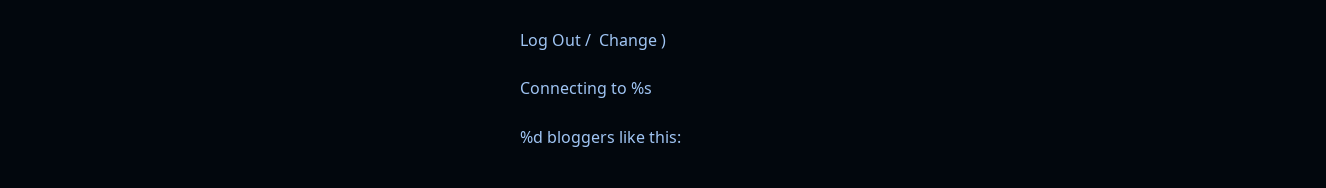Log Out /  Change )

Connecting to %s

%d bloggers like this: